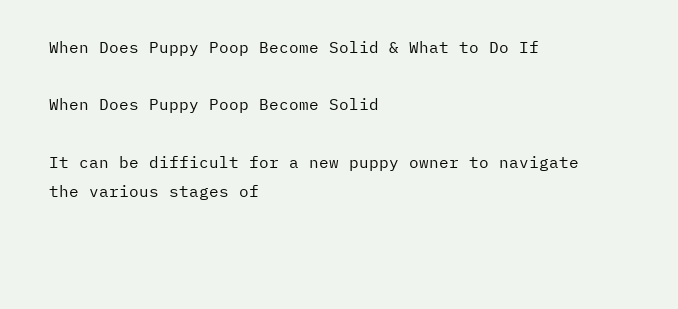When Does Puppy Poop Become Solid & What to Do If

When Does Puppy Poop Become Solid

It can be difficult for a new puppy owner to navigate the various stages of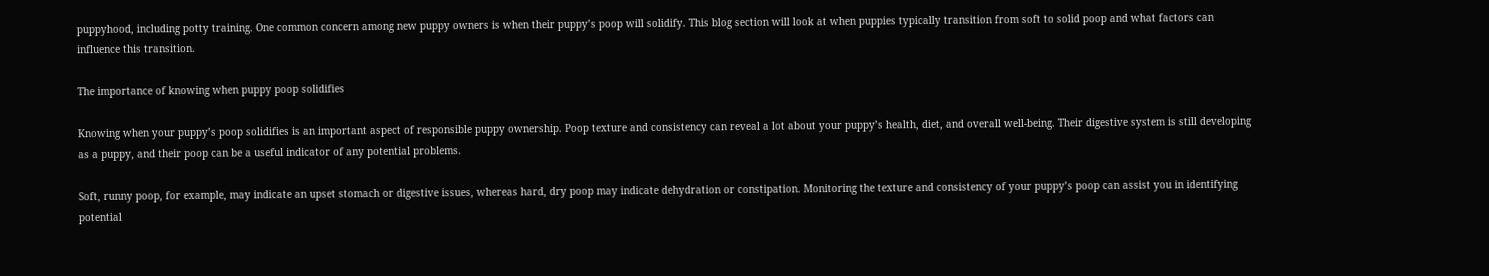puppyhood, including potty training. One common concern among new puppy owners is when their puppy’s poop will solidify. This blog section will look at when puppies typically transition from soft to solid poop and what factors can influence this transition.

The importance of knowing when puppy poop solidifies

Knowing when your puppy’s poop solidifies is an important aspect of responsible puppy ownership. Poop texture and consistency can reveal a lot about your puppy’s health, diet, and overall well-being. Their digestive system is still developing as a puppy, and their poop can be a useful indicator of any potential problems.

Soft, runny poop, for example, may indicate an upset stomach or digestive issues, whereas hard, dry poop may indicate dehydration or constipation. Monitoring the texture and consistency of your puppy’s poop can assist you in identifying potential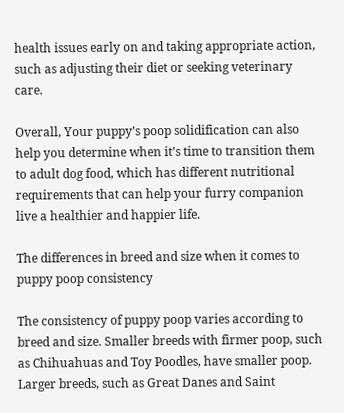health issues early on and taking appropriate action, such as adjusting their diet or seeking veterinary care.

Overall, Your puppy’s poop solidification can also help you determine when it’s time to transition them to adult dog food, which has different nutritional requirements that can help your furry companion live a healthier and happier life.

The differences in breed and size when it comes to puppy poop consistency

The consistency of puppy poop varies according to breed and size. Smaller breeds with firmer poop, such as Chihuahuas and Toy Poodles, have smaller poop. Larger breeds, such as Great Danes and Saint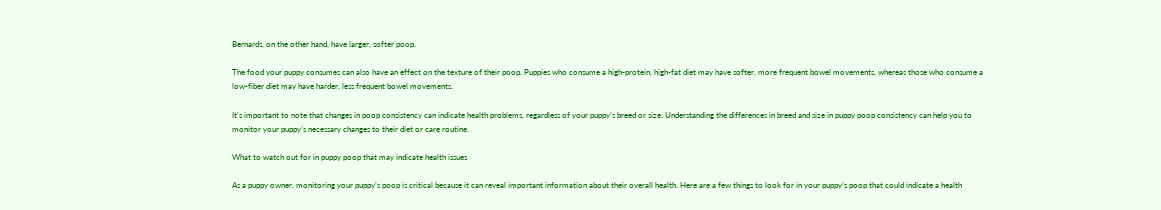Bernards, on the other hand, have larger, softer poop.

The food your puppy consumes can also have an effect on the texture of their poop. Puppies who consume a high-protein, high-fat diet may have softer, more frequent bowel movements, whereas those who consume a low-fiber diet may have harder, less frequent bowel movements.

It’s important to note that changes in poop consistency can indicate health problems, regardless of your puppy’s breed or size. Understanding the differences in breed and size in puppy poop consistency can help you to monitor your puppy’s necessary changes to their diet or care routine.

What to watch out for in puppy poop that may indicate health issues

As a puppy owner, monitoring your puppy’s poop is critical because it can reveal important information about their overall health. Here are a few things to look for in your puppy’s poop that could indicate a health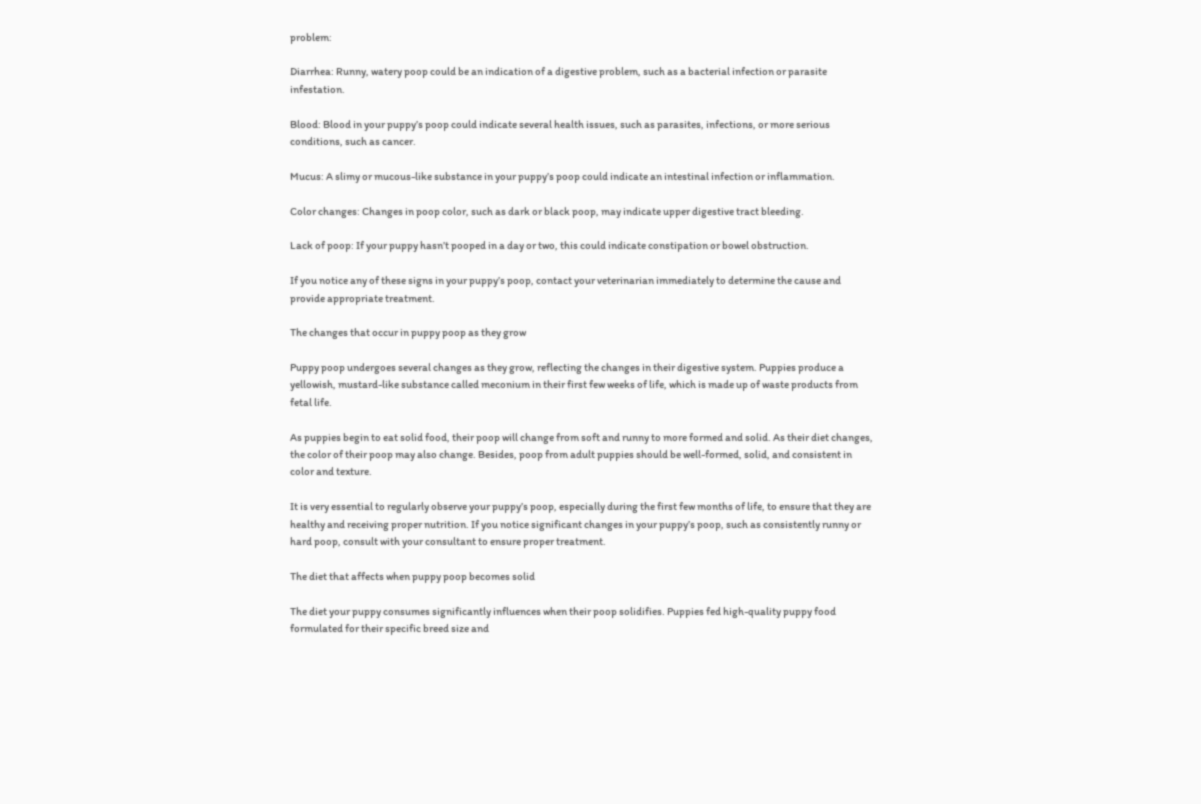problem:

Diarrhea: Runny, watery poop could be an indication of a digestive problem, such as a bacterial infection or parasite infestation.

Blood: Blood in your puppy’s poop could indicate several health issues, such as parasites, infections, or more serious conditions, such as cancer.

Mucus: A slimy or mucous-like substance in your puppy’s poop could indicate an intestinal infection or inflammation.

Color changes: Changes in poop color, such as dark or black poop, may indicate upper digestive tract bleeding.

Lack of poop: If your puppy hasn’t pooped in a day or two, this could indicate constipation or bowel obstruction.

If you notice any of these signs in your puppy’s poop, contact your veterinarian immediately to determine the cause and provide appropriate treatment.

The changes that occur in puppy poop as they grow

Puppy poop undergoes several changes as they grow, reflecting the changes in their digestive system. Puppies produce a yellowish, mustard-like substance called meconium in their first few weeks of life, which is made up of waste products from fetal life.

As puppies begin to eat solid food, their poop will change from soft and runny to more formed and solid. As their diet changes, the color of their poop may also change. Besides, poop from adult puppies should be well-formed, solid, and consistent in color and texture.

It is very essential to regularly observe your puppy’s poop, especially during the first few months of life, to ensure that they are healthy and receiving proper nutrition. If you notice significant changes in your puppy’s poop, such as consistently runny or hard poop, consult with your consultant to ensure proper treatment.

The diet that affects when puppy poop becomes solid

The diet your puppy consumes significantly influences when their poop solidifies. Puppies fed high-quality puppy food formulated for their specific breed size and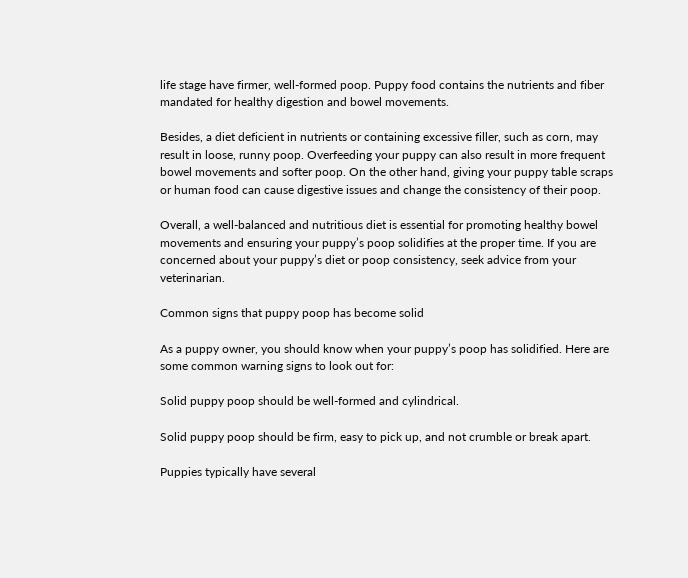life stage have firmer, well-formed poop. Puppy food contains the nutrients and fiber mandated for healthy digestion and bowel movements.

Besides, a diet deficient in nutrients or containing excessive filler, such as corn, may result in loose, runny poop. Overfeeding your puppy can also result in more frequent bowel movements and softer poop. On the other hand, giving your puppy table scraps or human food can cause digestive issues and change the consistency of their poop.

Overall, a well-balanced and nutritious diet is essential for promoting healthy bowel movements and ensuring your puppy’s poop solidifies at the proper time. If you are concerned about your puppy’s diet or poop consistency, seek advice from your veterinarian.

Common signs that puppy poop has become solid

As a puppy owner, you should know when your puppy’s poop has solidified. Here are some common warning signs to look out for:

Solid puppy poop should be well-formed and cylindrical.

Solid puppy poop should be firm, easy to pick up, and not crumble or break apart.

Puppies typically have several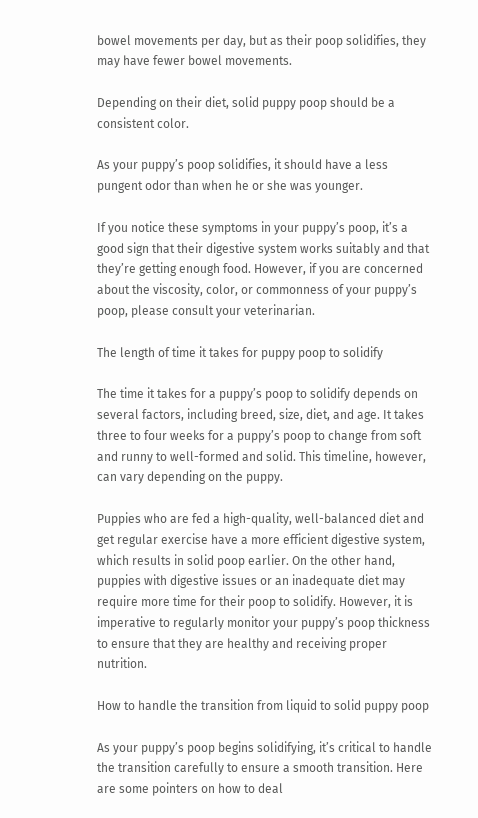bowel movements per day, but as their poop solidifies, they may have fewer bowel movements.

Depending on their diet, solid puppy poop should be a consistent color.

As your puppy’s poop solidifies, it should have a less pungent odor than when he or she was younger.

If you notice these symptoms in your puppy’s poop, it’s a good sign that their digestive system works suitably and that they’re getting enough food. However, if you are concerned about the viscosity, color, or commonness of your puppy’s poop, please consult your veterinarian.

The length of time it takes for puppy poop to solidify

The time it takes for a puppy’s poop to solidify depends on several factors, including breed, size, diet, and age. It takes three to four weeks for a puppy’s poop to change from soft and runny to well-formed and solid. This timeline, however, can vary depending on the puppy.

Puppies who are fed a high-quality, well-balanced diet and get regular exercise have a more efficient digestive system, which results in solid poop earlier. On the other hand, puppies with digestive issues or an inadequate diet may require more time for their poop to solidify. However, it is imperative to regularly monitor your puppy’s poop thickness to ensure that they are healthy and receiving proper nutrition.

How to handle the transition from liquid to solid puppy poop

As your puppy’s poop begins solidifying, it’s critical to handle the transition carefully to ensure a smooth transition. Here are some pointers on how to deal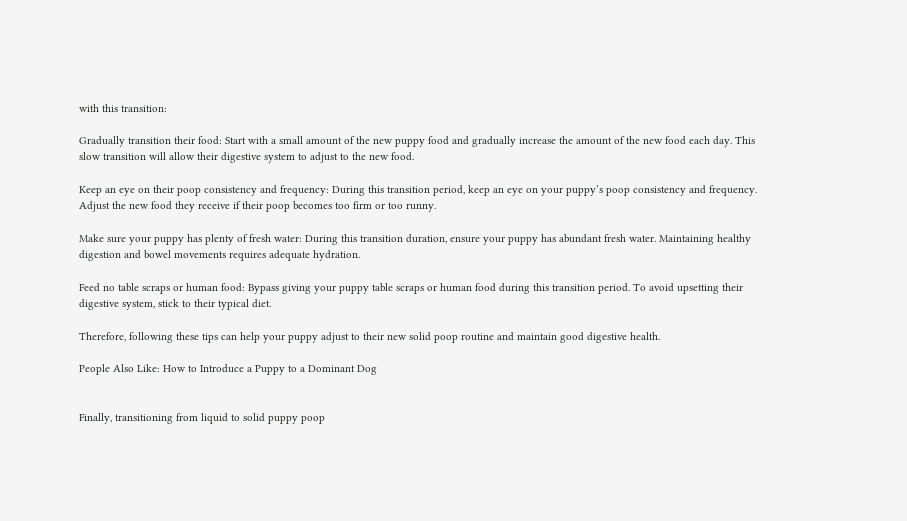with this transition:

Gradually transition their food: Start with a small amount of the new puppy food and gradually increase the amount of the new food each day. This slow transition will allow their digestive system to adjust to the new food.

Keep an eye on their poop consistency and frequency: During this transition period, keep an eye on your puppy’s poop consistency and frequency. Adjust the new food they receive if their poop becomes too firm or too runny.

Make sure your puppy has plenty of fresh water: During this transition duration, ensure your puppy has abundant fresh water. Maintaining healthy digestion and bowel movements requires adequate hydration.

Feed no table scraps or human food: Bypass giving your puppy table scraps or human food during this transition period. To avoid upsetting their digestive system, stick to their typical diet.

Therefore, following these tips can help your puppy adjust to their new solid poop routine and maintain good digestive health.

People Also Like: How to Introduce a Puppy to a Dominant Dog


Finally, transitioning from liquid to solid puppy poop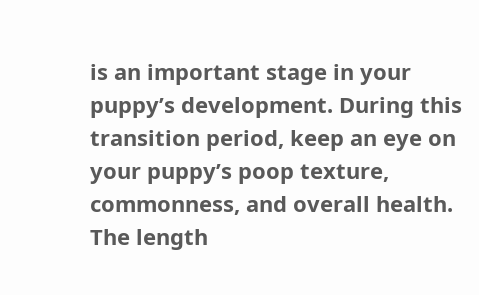is an important stage in your puppy’s development. During this transition period, keep an eye on your puppy’s poop texture, commonness, and overall health. The length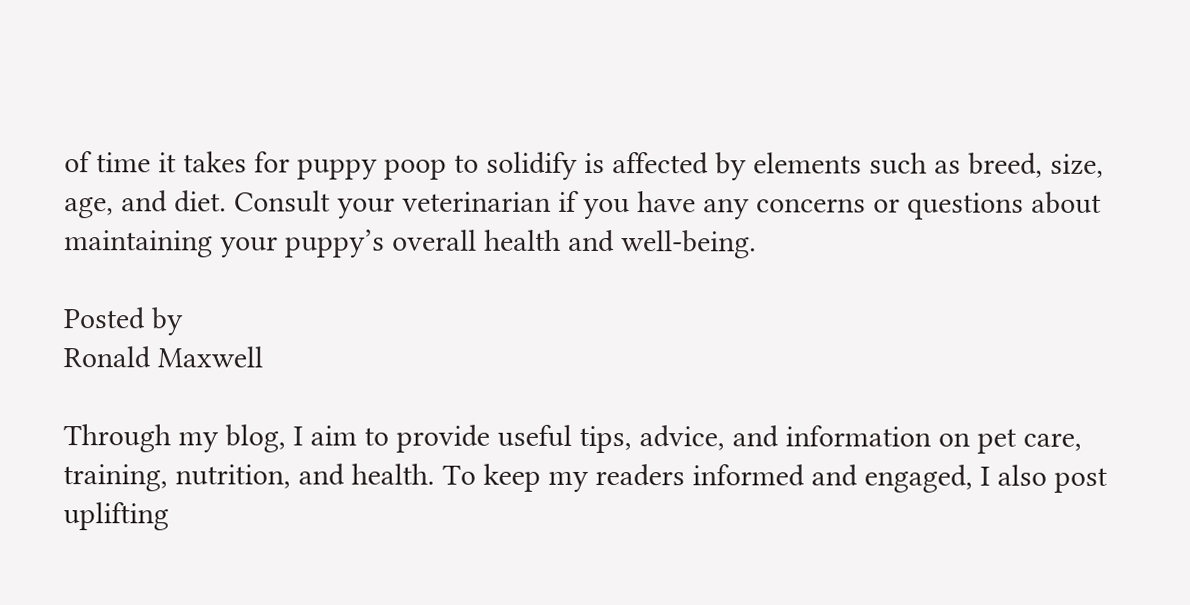of time it takes for puppy poop to solidify is affected by elements such as breed, size, age, and diet. Consult your veterinarian if you have any concerns or questions about maintaining your puppy’s overall health and well-being.

Posted by
Ronald Maxwell

Through my blog, I aim to provide useful tips, advice, and information on pet care, training, nutrition, and health. To keep my readers informed and engaged, I also post uplifting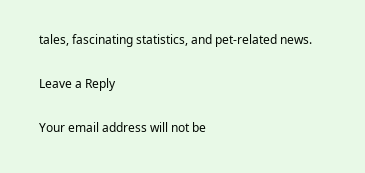tales, fascinating statistics, and pet-related news.

Leave a Reply

Your email address will not be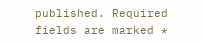published. Required fields are marked *